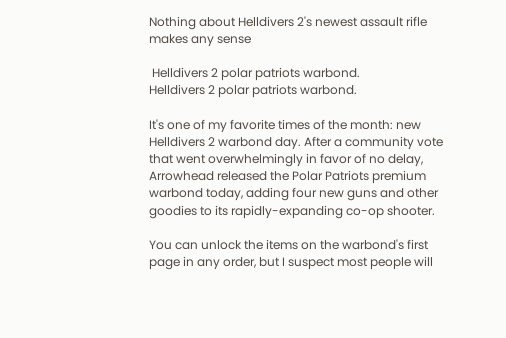Nothing about Helldivers 2's newest assault rifle makes any sense

 Helldivers 2 polar patriots warbond.
Helldivers 2 polar patriots warbond.

It's one of my favorite times of the month: new Helldivers 2 warbond day. After a community vote that went overwhelmingly in favor of no delay, Arrowhead released the Polar Patriots premium warbond today, adding four new guns and other goodies to its rapidly-expanding co-op shooter.

You can unlock the items on the warbond's first page in any order, but I suspect most people will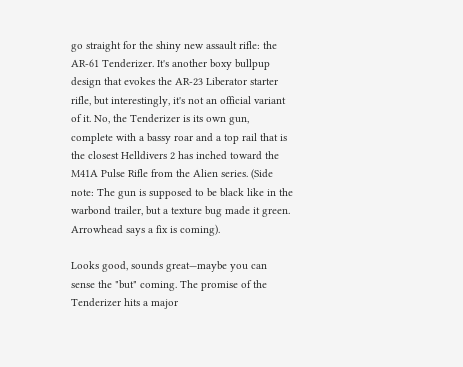go straight for the shiny new assault rifle: the AR-61 Tenderizer. It's another boxy bullpup design that evokes the AR-23 Liberator starter rifle, but interestingly, it's not an official variant of it. No, the Tenderizer is its own gun, complete with a bassy roar and a top rail that is the closest Helldivers 2 has inched toward the M41A Pulse Rifle from the Alien series. (Side note: The gun is supposed to be black like in the warbond trailer, but a texture bug made it green. Arrowhead says a fix is coming).

Looks good, sounds great—maybe you can sense the "but" coming. The promise of the Tenderizer hits a major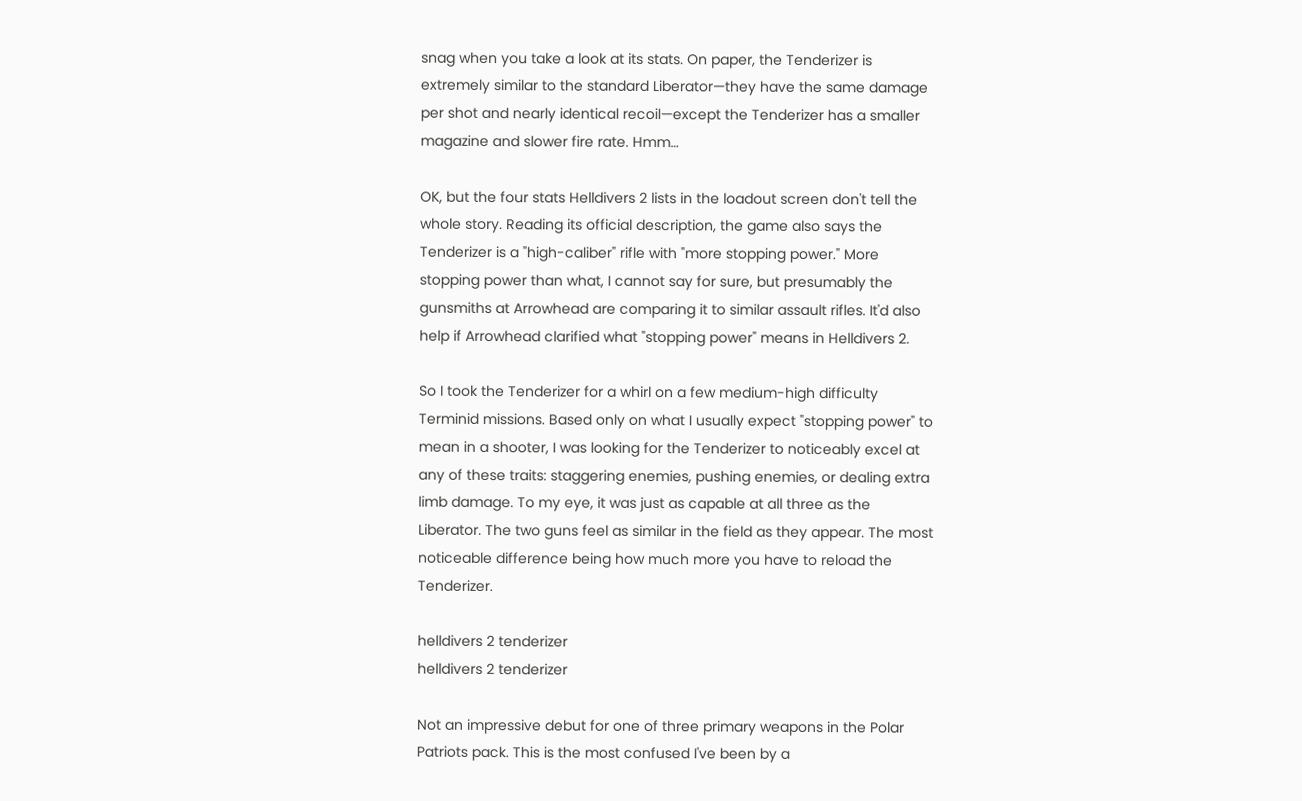snag when you take a look at its stats. On paper, the Tenderizer is extremely similar to the standard Liberator—they have the same damage per shot and nearly identical recoil—except the Tenderizer has a smaller magazine and slower fire rate. Hmm…

OK, but the four stats Helldivers 2 lists in the loadout screen don't tell the whole story. Reading its official description, the game also says the Tenderizer is a "high-caliber" rifle with "more stopping power." More stopping power than what, I cannot say for sure, but presumably the gunsmiths at Arrowhead are comparing it to similar assault rifles. It'd also help if Arrowhead clarified what "stopping power" means in Helldivers 2.

So I took the Tenderizer for a whirl on a few medium-high difficulty Terminid missions. Based only on what I usually expect "stopping power" to mean in a shooter, I was looking for the Tenderizer to noticeably excel at any of these traits: staggering enemies, pushing enemies, or dealing extra limb damage. To my eye, it was just as capable at all three as the Liberator. The two guns feel as similar in the field as they appear. The most noticeable difference being how much more you have to reload the Tenderizer.

helldivers 2 tenderizer
helldivers 2 tenderizer

Not an impressive debut for one of three primary weapons in the Polar Patriots pack. This is the most confused I've been by a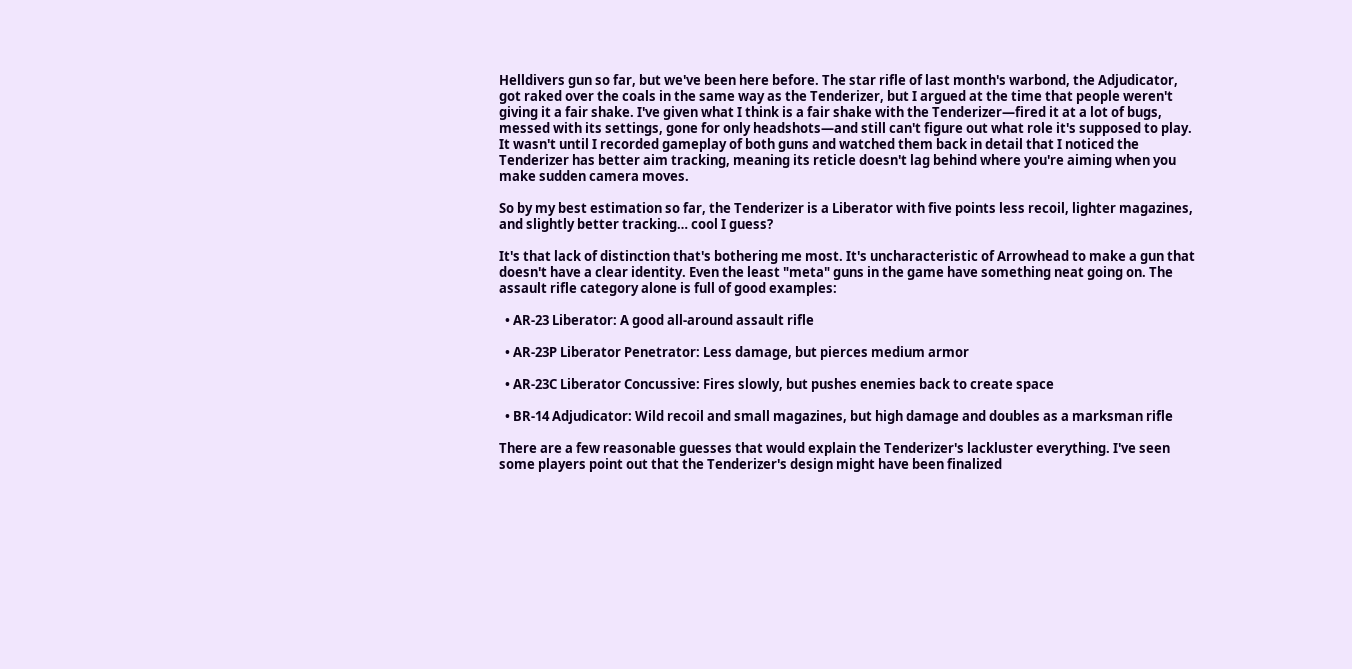Helldivers gun so far, but we've been here before. The star rifle of last month's warbond, the Adjudicator, got raked over the coals in the same way as the Tenderizer, but I argued at the time that people weren't giving it a fair shake. I've given what I think is a fair shake with the Tenderizer—fired it at a lot of bugs, messed with its settings, gone for only headshots—and still can't figure out what role it's supposed to play. It wasn't until I recorded gameplay of both guns and watched them back in detail that I noticed the Tenderizer has better aim tracking, meaning its reticle doesn't lag behind where you're aiming when you make sudden camera moves.

So by my best estimation so far, the Tenderizer is a Liberator with five points less recoil, lighter magazines, and slightly better tracking… cool I guess?

It's that lack of distinction that's bothering me most. It's uncharacteristic of Arrowhead to make a gun that doesn't have a clear identity. Even the least "meta" guns in the game have something neat going on. The assault rifle category alone is full of good examples:

  • AR-23 Liberator: A good all-around assault rifle

  • AR-23P Liberator Penetrator: Less damage, but pierces medium armor

  • AR-23C Liberator Concussive: Fires slowly, but pushes enemies back to create space

  • BR-14 Adjudicator: Wild recoil and small magazines, but high damage and doubles as a marksman rifle

There are a few reasonable guesses that would explain the Tenderizer's lackluster everything. I've seen some players point out that the Tenderizer's design might have been finalized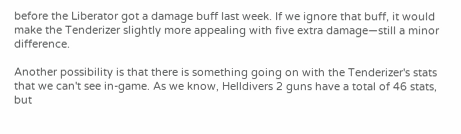before the Liberator got a damage buff last week. If we ignore that buff, it would make the Tenderizer slightly more appealing with five extra damage—still a minor difference.

Another possibility is that there is something going on with the Tenderizer's stats that we can't see in-game. As we know, Helldivers 2 guns have a total of 46 stats, but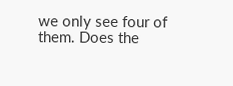we only see four of them. Does the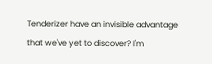Tenderizer have an invisible advantage that we've yet to discover? I'm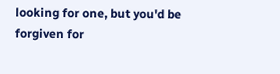looking for one, but you'd be forgiven for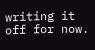writing it off for now.